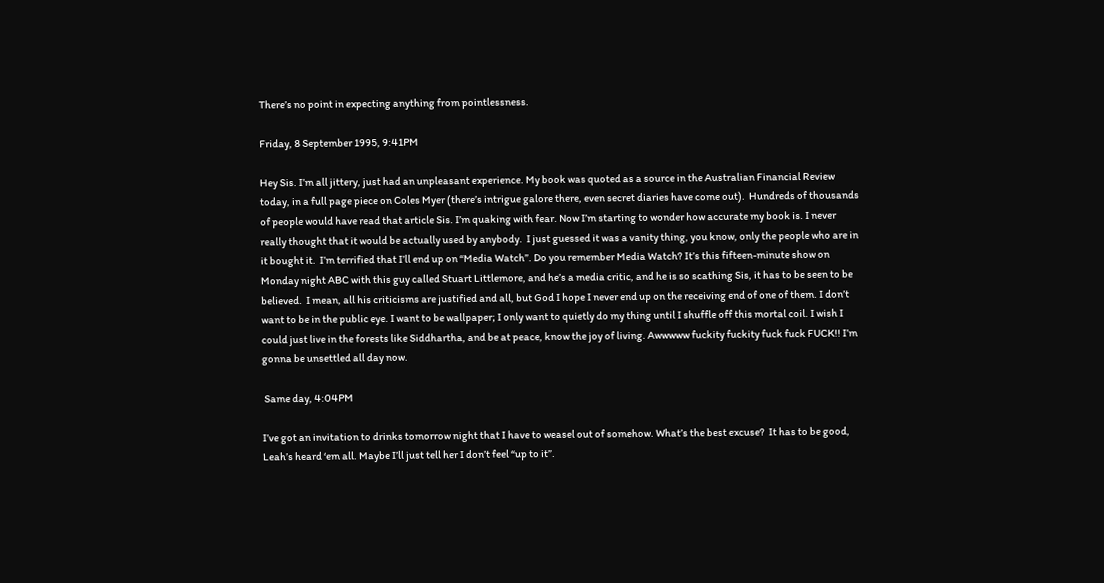There’s no point in expecting anything from pointlessness.

Friday, 8 September 1995, 9:41PM

Hey Sis. I’m all jittery, just had an unpleasant experience. My book was quoted as a source in the Australian Financial Review today, in a full page piece on Coles Myer (there’s intrigue galore there, even secret diaries have come out).  Hundreds of thousands of people would have read that article Sis. I’m quaking with fear. Now I’m starting to wonder how accurate my book is. I never really thought that it would be actually used by anybody.  I just guessed it was a vanity thing, you know, only the people who are in it bought it.  I’m terrified that I’ll end up on “Media Watch”. Do you remember Media Watch? It’s this fifteen-minute show on Monday night ABC with this guy called Stuart Littlemore, and he’s a media critic, and he is so scathing Sis, it has to be seen to be believed.  I mean, all his criticisms are justified and all, but God I hope I never end up on the receiving end of one of them. I don’t want to be in the public eye. I want to be wallpaper; I only want to quietly do my thing until I shuffle off this mortal coil. I wish I could just live in the forests like Siddhartha, and be at peace, know the joy of living. Awwwww fuckity fuckity fuck fuck FUCK!! I’m gonna be unsettled all day now.

 Same day, 4:04PM

I’ve got an invitation to drinks tomorrow night that I have to weasel out of somehow. What’s the best excuse?  It has to be good, Leah’s heard ‘em all. Maybe I’ll just tell her I don’t feel “up to it”.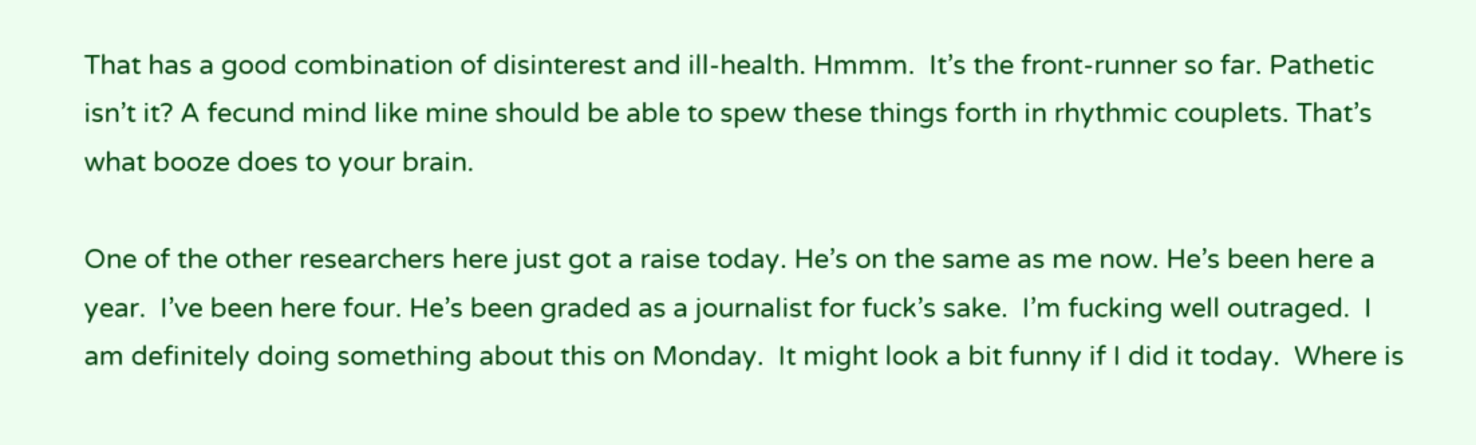That has a good combination of disinterest and ill-health. Hmmm.  It’s the front-runner so far. Pathetic isn’t it? A fecund mind like mine should be able to spew these things forth in rhythmic couplets. That’s what booze does to your brain.

One of the other researchers here just got a raise today. He’s on the same as me now. He’s been here a year.  I’ve been here four. He’s been graded as a journalist for fuck’s sake.  I’m fucking well outraged.  I am definitely doing something about this on Monday.  It might look a bit funny if I did it today.  Where is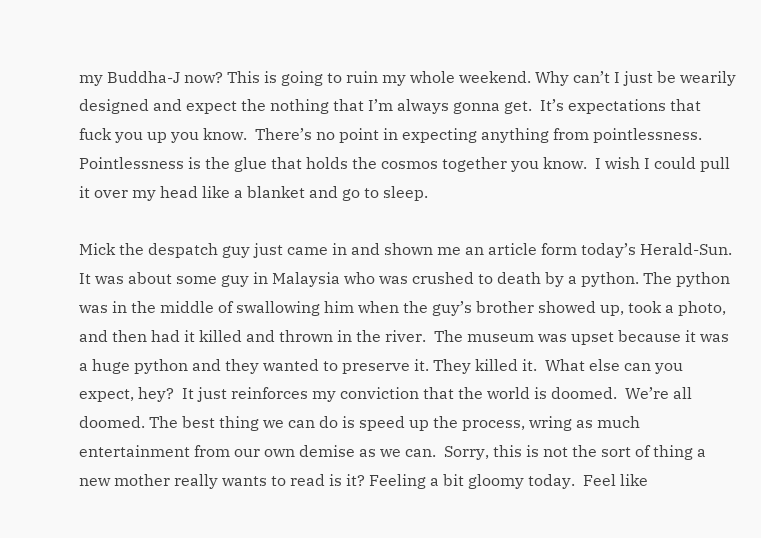my Buddha-J now? This is going to ruin my whole weekend. Why can’t I just be wearily designed and expect the nothing that I’m always gonna get.  It’s expectations that fuck you up you know.  There’s no point in expecting anything from pointlessness.  Pointlessness is the glue that holds the cosmos together you know.  I wish I could pull it over my head like a blanket and go to sleep.

Mick the despatch guy just came in and shown me an article form today’s Herald-Sun. It was about some guy in Malaysia who was crushed to death by a python. The python was in the middle of swallowing him when the guy’s brother showed up, took a photo, and then had it killed and thrown in the river.  The museum was upset because it was a huge python and they wanted to preserve it. They killed it.  What else can you expect, hey?  It just reinforces my conviction that the world is doomed.  We’re all doomed. The best thing we can do is speed up the process, wring as much entertainment from our own demise as we can.  Sorry, this is not the sort of thing a new mother really wants to read is it? Feeling a bit gloomy today.  Feel like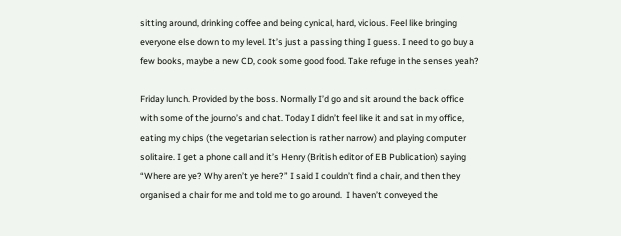sitting around, drinking coffee and being cynical, hard, vicious. Feel like bringing everyone else down to my level. It’s just a passing thing I guess. I need to go buy a few books, maybe a new CD, cook some good food. Take refuge in the senses yeah?

Friday lunch. Provided by the boss. Normally I’d go and sit around the back office with some of the journo’s and chat. Today I didn’t feel like it and sat in my office, eating my chips (the vegetarian selection is rather narrow) and playing computer solitaire. I get a phone call and it’s Henry (British editor of EB Publication) saying “Where are ye? Why aren’t ye here?” I said I couldn’t find a chair, and then they organised a chair for me and told me to go around.  I haven’t conveyed the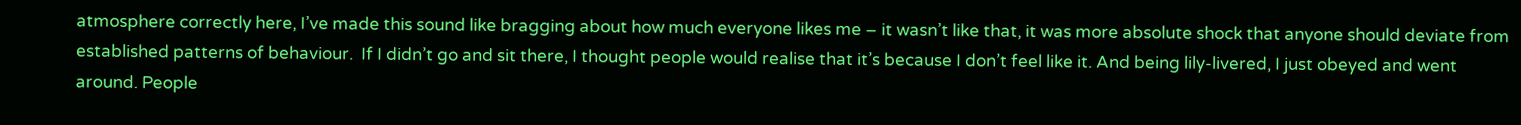atmosphere correctly here, I’ve made this sound like bragging about how much everyone likes me – it wasn’t like that, it was more absolute shock that anyone should deviate from established patterns of behaviour.  If I didn’t go and sit there, I thought people would realise that it’s because I don’t feel like it. And being lily-livered, I just obeyed and went around. People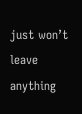just won’t leave anything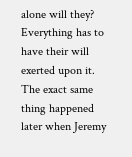alone will they?  Everything has to have their will exerted upon it.  The exact same thing happened later when Jeremy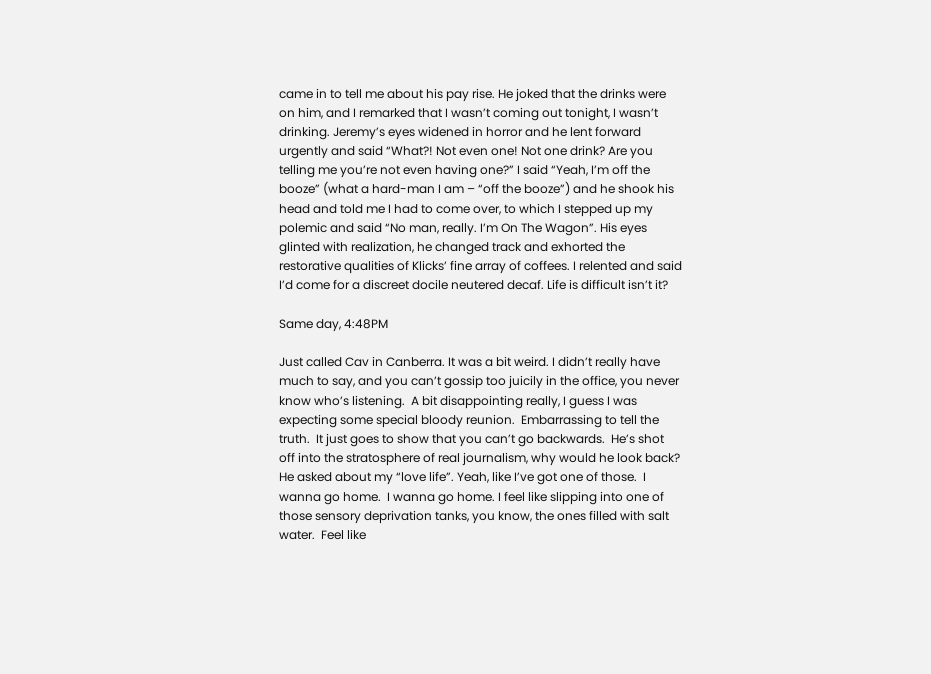came in to tell me about his pay rise. He joked that the drinks were on him, and I remarked that I wasn’t coming out tonight, I wasn’t drinking. Jeremy’s eyes widened in horror and he lent forward urgently and said “What?! Not even one! Not one drink? Are you telling me you’re not even having one?” I said “Yeah, I’m off the booze” (what a hard-man I am – “off the booze”) and he shook his head and told me I had to come over, to which I stepped up my polemic and said “No man, really. I’m On The Wagon”. His eyes glinted with realization, he changed track and exhorted the restorative qualities of Klicks’ fine array of coffees. I relented and said I’d come for a discreet docile neutered decaf. Life is difficult isn’t it?

Same day, 4:48PM

Just called Cav in Canberra. It was a bit weird. I didn’t really have much to say, and you can’t gossip too juicily in the office, you never know who’s listening.  A bit disappointing really, I guess I was expecting some special bloody reunion.  Embarrassing to tell the truth.  It just goes to show that you can’t go backwards.  He’s shot off into the stratosphere of real journalism, why would he look back? He asked about my “love life”. Yeah, like I’ve got one of those.  I wanna go home.  I wanna go home. I feel like slipping into one of those sensory deprivation tanks, you know, the ones filled with salt water.  Feel like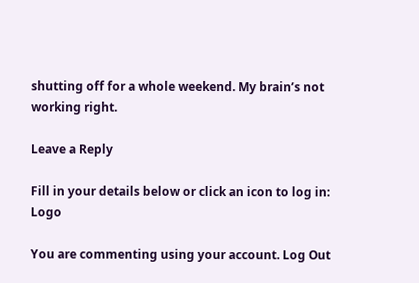shutting off for a whole weekend. My brain’s not working right.

Leave a Reply

Fill in your details below or click an icon to log in: Logo

You are commenting using your account. Log Out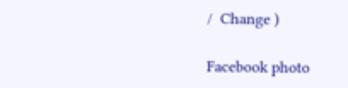/  Change )

Facebook photo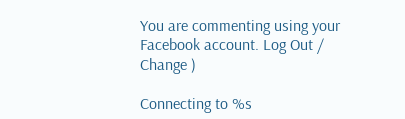You are commenting using your Facebook account. Log Out /  Change )

Connecting to %s